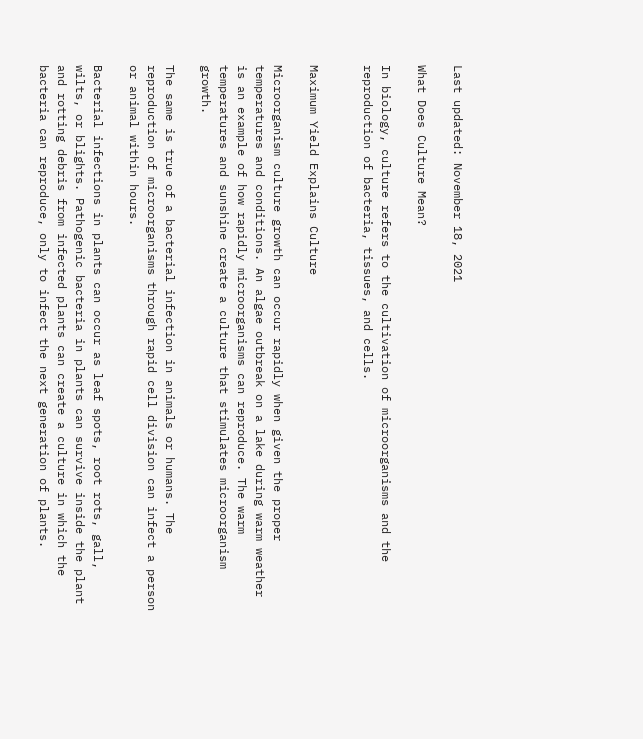Last updated: November 18, 2021

What Does Culture Mean?

In biology, culture refers to the cultivation of microorganisms and the reproduction of bacteria, tissues, and cells.


Maximum Yield Explains Culture

Microorganism culture growth can occur rapidly when given the proper temperatures and conditions. An algae outbreak on a lake during warm weather is an example of how rapidly microorganisms can reproduce. The warm temperatures and sunshine create a culture that stimulates microorganism growth.

The same is true of a bacterial infection in animals or humans. The reproduction of microorganisms through rapid cell division can infect a person or animal within hours.

Bacterial infections in plants can occur as leaf spots, root rots, gall, wilts, or blights. Pathogenic bacteria in plants can survive inside the plant and rotting debris from infected plants can create a culture in which the bacteria can reproduce, only to infect the next generation of plants.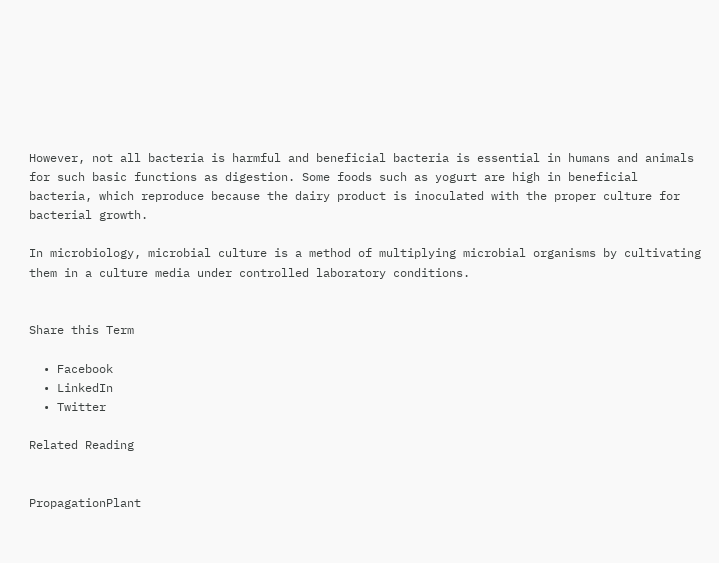However, not all bacteria is harmful and beneficial bacteria is essential in humans and animals for such basic functions as digestion. Some foods such as yogurt are high in beneficial bacteria, which reproduce because the dairy product is inoculated with the proper culture for bacterial growth.

In microbiology, microbial culture is a method of multiplying microbial organisms by cultivating them in a culture media under controlled laboratory conditions.


Share this Term

  • Facebook
  • LinkedIn
  • Twitter

Related Reading


PropagationPlant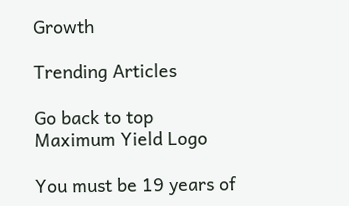Growth

Trending Articles

Go back to top
Maximum Yield Logo

You must be 19 years of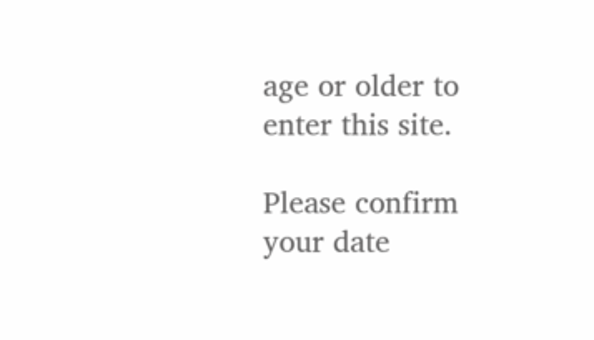age or older to enter this site.

Please confirm your date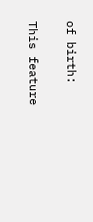of birth:

This feature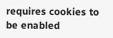requires cookies to be enabled